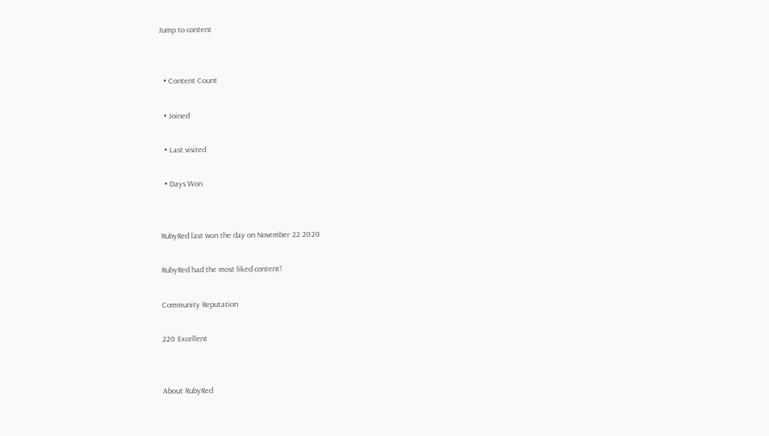Jump to content


  • Content Count

  • Joined

  • Last visited

  • Days Won


RubyRed last won the day on November 22 2020

RubyRed had the most liked content!

Community Reputation

220 Excellent


About RubyRed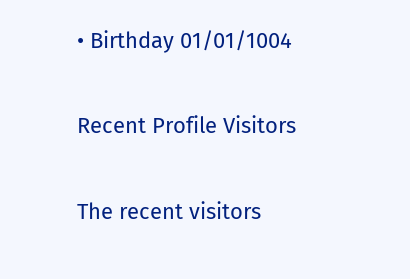• Birthday 01/01/1004

Recent Profile Visitors

The recent visitors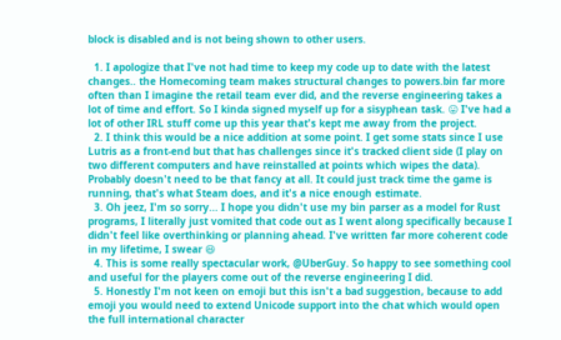block is disabled and is not being shown to other users.

  1. I apologize that I've not had time to keep my code up to date with the latest changes.. the Homecoming team makes structural changes to powers.bin far more often than I imagine the retail team ever did, and the reverse engineering takes a lot of time and effort. So I kinda signed myself up for a sisyphean task. 😛 I've had a lot of other IRL stuff come up this year that's kept me away from the project.
  2. I think this would be a nice addition at some point. I get some stats since I use Lutris as a front-end but that has challenges since it's tracked client side (I play on two different computers and have reinstalled at points which wipes the data). Probably doesn't need to be that fancy at all. It could just track time the game is running, that's what Steam does, and it's a nice enough estimate.
  3. Oh jeez, I'm so sorry... I hope you didn't use my bin parser as a model for Rust programs, I literally just vomited that code out as I went along specifically because I didn't feel like overthinking or planning ahead. I've written far more coherent code in my lifetime, I swear 😆
  4. This is some really spectacular work, @UberGuy. So happy to see something cool and useful for the players come out of the reverse engineering I did.
  5. Honestly I'm not keen on emoji but this isn't a bad suggestion, because to add emoji you would need to extend Unicode support into the chat which would open the full international character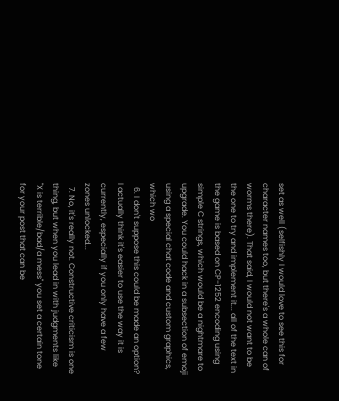set as well (selfishly I would love to see this for character names too, but there's a whole can of worms there). That said, I would not want to be the one to try and implement it... all of the text in the game is based on CP-1252 encoding using simple C strings, which would be a nightmare to upgrade. You could hack in a subsection of emoji using a special chat code and custom graphics, which wo
  6. I don't suppose this could be made an option? I actually think it's easier to use the way it is currently, especially if you only have a few zones unlocked...
  7. No, it's really not. Constructive criticism is one thing, but when you lead in with judgments like "X is terrible/bad/a mess" you set a certain tone for your post that can be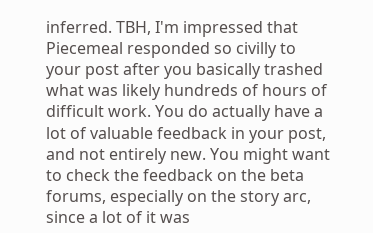inferred. TBH, I'm impressed that Piecemeal responded so civilly to your post after you basically trashed what was likely hundreds of hours of difficult work. You do actually have a lot of valuable feedback in your post, and not entirely new. You might want to check the feedback on the beta forums, especially on the story arc, since a lot of it was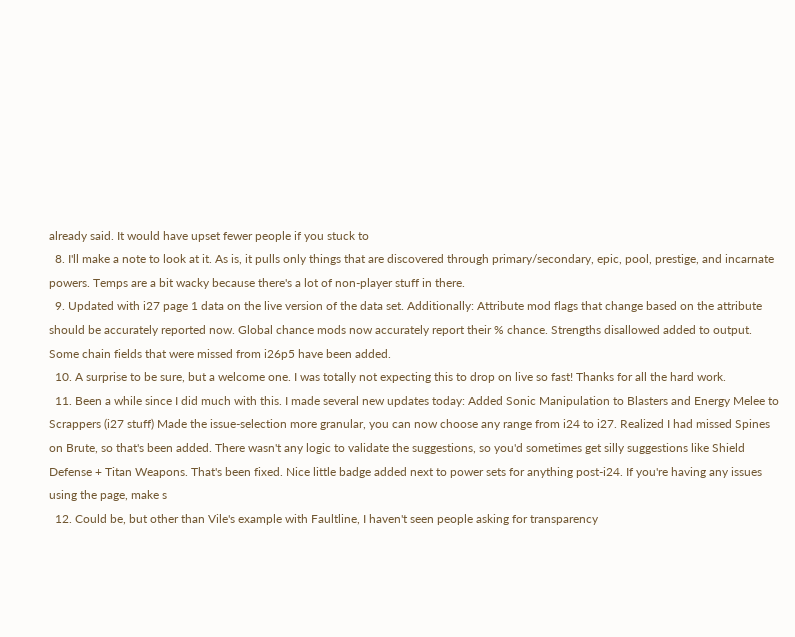already said. It would have upset fewer people if you stuck to
  8. I'll make a note to look at it. As is, it pulls only things that are discovered through primary/secondary, epic, pool, prestige, and incarnate powers. Temps are a bit wacky because there's a lot of non-player stuff in there.
  9. Updated with i27 page 1 data on the live version of the data set. Additionally: Attribute mod flags that change based on the attribute should be accurately reported now. Global chance mods now accurately report their % chance. Strengths disallowed added to output. Some chain fields that were missed from i26p5 have been added.
  10. A surprise to be sure, but a welcome one. I was totally not expecting this to drop on live so fast! Thanks for all the hard work.
  11. Been a while since I did much with this. I made several new updates today: Added Sonic Manipulation to Blasters and Energy Melee to Scrappers (i27 stuff) Made the issue-selection more granular, you can now choose any range from i24 to i27. Realized I had missed Spines on Brute, so that's been added. There wasn't any logic to validate the suggestions, so you'd sometimes get silly suggestions like Shield Defense + Titan Weapons. That's been fixed. Nice little badge added next to power sets for anything post-i24. If you're having any issues using the page, make s
  12. Could be, but other than Vile's example with Faultline, I haven't seen people asking for transparency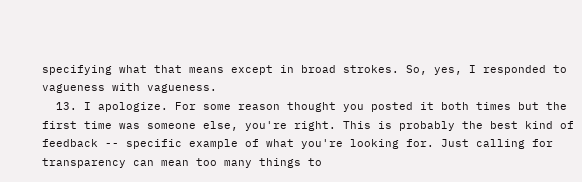specifying what that means except in broad strokes. So, yes, I responded to vagueness with vagueness.
  13. I apologize. For some reason thought you posted it both times but the first time was someone else, you're right. This is probably the best kind of feedback -- specific example of what you're looking for. Just calling for transparency can mean too many things to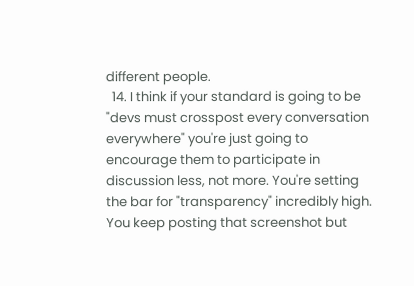different people.
  14. I think if your standard is going to be "devs must crosspost every conversation everywhere" you're just going to encourage them to participate in discussion less, not more. You're setting the bar for "transparency" incredibly high. You keep posting that screenshot but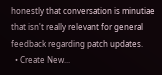honestly that conversation is minutiae that isn't really relevant for general feedback regarding patch updates.
  • Create New...